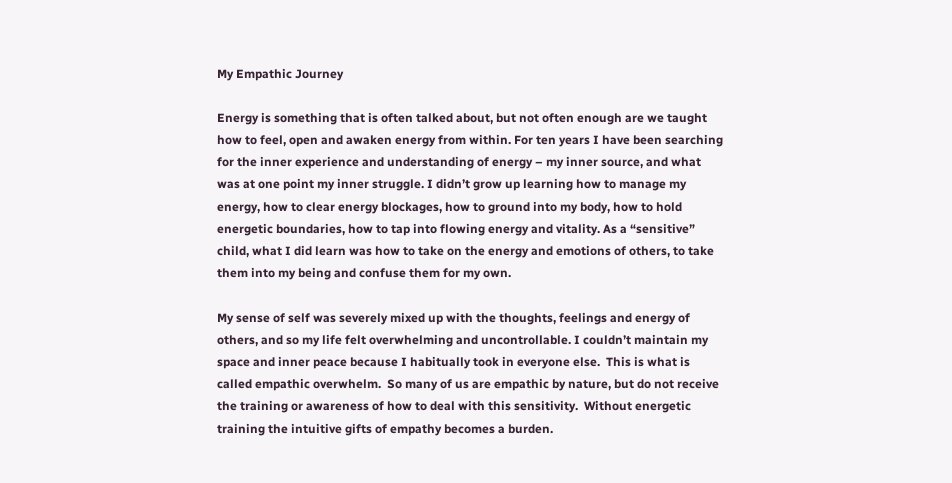My Empathic Journey

Energy is something that is often talked about, but not often enough are we taught how to feel, open and awaken energy from within. For ten years I have been searching for the inner experience and understanding of energy – my inner source, and what was at one point my inner struggle. I didn’t grow up learning how to manage my energy, how to clear energy blockages, how to ground into my body, how to hold energetic boundaries, how to tap into flowing energy and vitality. As a “sensitive” child, what I did learn was how to take on the energy and emotions of others, to take them into my being and confuse them for my own.

My sense of self was severely mixed up with the thoughts, feelings and energy of others, and so my life felt overwhelming and uncontrollable. I couldn’t maintain my space and inner peace because I habitually took in everyone else.  This is what is called empathic overwhelm.  So many of us are empathic by nature, but do not receive the training or awareness of how to deal with this sensitivity.  Without energetic training the intuitive gifts of empathy becomes a burden.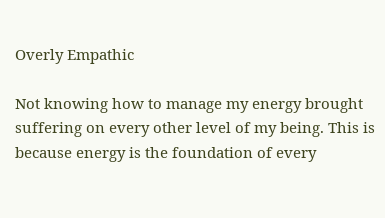Overly Empathic

Not knowing how to manage my energy brought suffering on every other level of my being. This is because energy is the foundation of every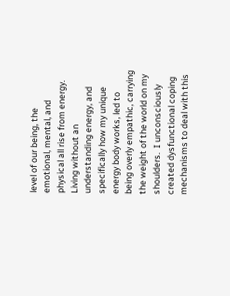level of our being, the emotional, mental, and physical all rise from energy.  Living without an understanding energy, and specifically how my unique energy body works, led to being overly empathic, carrying the weight of the world on my shoulders.  I unconsciously created dysfunctional coping mechanisms to deal with this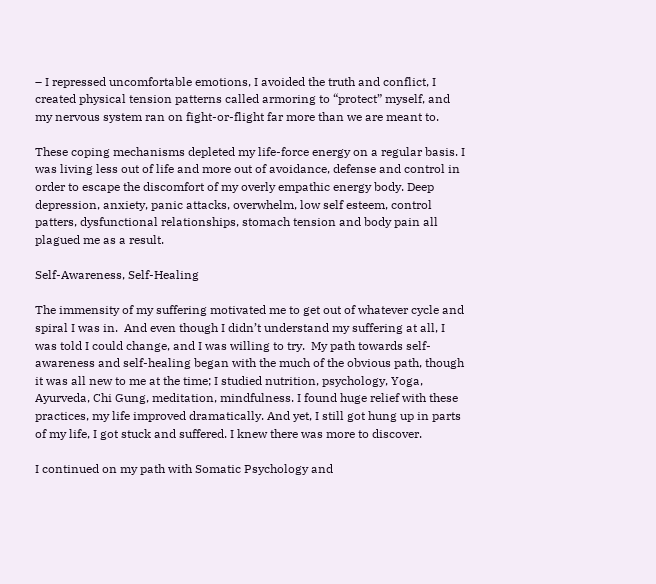– I repressed uncomfortable emotions, I avoided the truth and conflict, I created physical tension patterns called armoring to “protect” myself, and my nervous system ran on fight-or-flight far more than we are meant to.

These coping mechanisms depleted my life-force energy on a regular basis. I was living less out of life and more out of avoidance, defense and control in order to escape the discomfort of my overly empathic energy body. Deep depression, anxiety, panic attacks, overwhelm, low self esteem, control patters, dysfunctional relationships, stomach tension and body pain all plagued me as a result.

Self-Awareness, Self-Healing

The immensity of my suffering motivated me to get out of whatever cycle and spiral I was in.  And even though I didn’t understand my suffering at all, I was told I could change, and I was willing to try.  My path towards self-awareness and self-healing began with the much of the obvious path, though it was all new to me at the time; I studied nutrition, psychology, Yoga, Ayurveda, Chi Gung, meditation, mindfulness. I found huge relief with these practices, my life improved dramatically. And yet, I still got hung up in parts of my life, I got stuck and suffered. I knew there was more to discover.

I continued on my path with Somatic Psychology and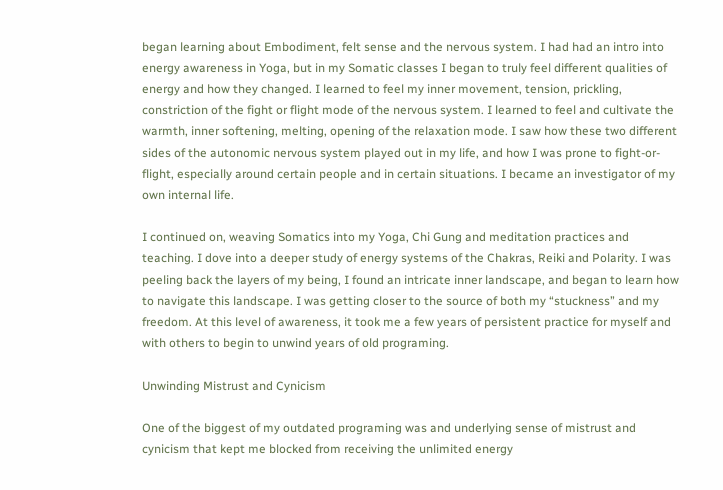began learning about Embodiment, felt sense and the nervous system. I had had an intro into energy awareness in Yoga, but in my Somatic classes I began to truly feel different qualities of energy and how they changed. I learned to feel my inner movement, tension, prickling, constriction of the fight or flight mode of the nervous system. I learned to feel and cultivate the warmth, inner softening, melting, opening of the relaxation mode. I saw how these two different sides of the autonomic nervous system played out in my life, and how I was prone to fight-or-flight, especially around certain people and in certain situations. I became an investigator of my own internal life.

I continued on, weaving Somatics into my Yoga, Chi Gung and meditation practices and teaching. I dove into a deeper study of energy systems of the Chakras, Reiki and Polarity. I was peeling back the layers of my being, I found an intricate inner landscape, and began to learn how to navigate this landscape. I was getting closer to the source of both my “stuckness” and my freedom. At this level of awareness, it took me a few years of persistent practice for myself and with others to begin to unwind years of old programing.

Unwinding Mistrust and Cynicism

One of the biggest of my outdated programing was and underlying sense of mistrust and cynicism that kept me blocked from receiving the unlimited energy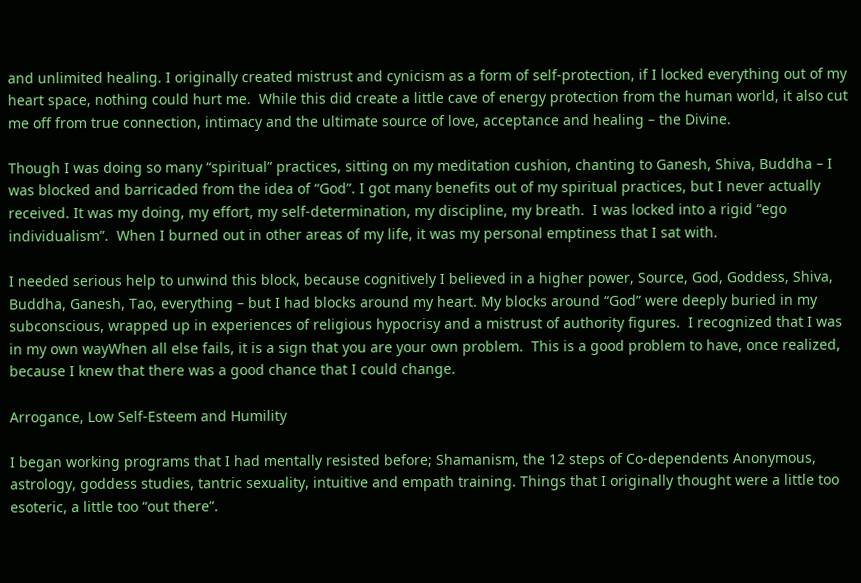and unlimited healing. I originally created mistrust and cynicism as a form of self-protection, if I locked everything out of my heart space, nothing could hurt me.  While this did create a little cave of energy protection from the human world, it also cut me off from true connection, intimacy and the ultimate source of love, acceptance and healing – the Divine.

Though I was doing so many “spiritual” practices, sitting on my meditation cushion, chanting to Ganesh, Shiva, Buddha – I was blocked and barricaded from the idea of “God”. I got many benefits out of my spiritual practices, but I never actually received. It was my doing, my effort, my self-determination, my discipline, my breath.  I was locked into a rigid “ego individualism”.  When I burned out in other areas of my life, it was my personal emptiness that I sat with.

I needed serious help to unwind this block, because cognitively I believed in a higher power, Source, God, Goddess, Shiva, Buddha, Ganesh, Tao, everything – but I had blocks around my heart. My blocks around “God” were deeply buried in my subconscious, wrapped up in experiences of religious hypocrisy and a mistrust of authority figures.  I recognized that I was in my own wayWhen all else fails, it is a sign that you are your own problem.  This is a good problem to have, once realized, because I knew that there was a good chance that I could change.

Arrogance, Low Self-Esteem and Humility

I began working programs that I had mentally resisted before; Shamanism, the 12 steps of Co-dependents Anonymous, astrology, goddess studies, tantric sexuality, intuitive and empath training. Things that I originally thought were a little too esoteric, a little too “out there”.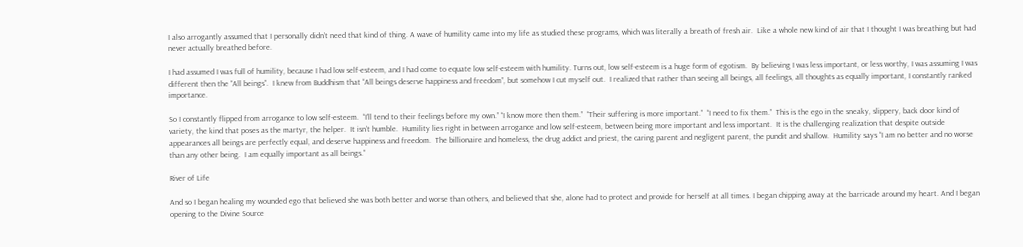I also arrogantly assumed that I personally didn’t need that kind of thing. A wave of humility came into my life as studied these programs, which was literally a breath of fresh air.  Like a whole new kind of air that I thought I was breathing but had never actually breathed before.

I had assumed I was full of humility, because I had low self-esteem, and I had come to equate low self-esteem with humility. Turns out, low self-esteem is a huge form of egotism.  By believing I was less important, or less worthy, I was assuming I was different then the “All beings”.  I knew from Buddhism that “All beings deserve happiness and freedom”, but somehow I cut myself out.  I realized that rather than seeing all beings, all feelings, all thoughts as equally important, I constantly ranked importance.

So I constantly flipped from arrogance to low self-esteem.  “I’ll tend to their feelings before my own.” “I know more then them.”  “Their suffering is more important.”  “I need to fix them.”  This is the ego in the sneaky, slippery, back door kind of variety, the kind that poses as the martyr, the helper.  It isn’t humble.  Humility lies right in between arrogance and low self-esteem, between being more important and less important.  It is the challenging realization that despite outside appearances all beings are perfectly equal, and deserve happiness and freedom.  The billionaire and homeless, the drug addict and priest, the caring parent and negligent parent, the pundit and shallow.  Humility says “I am no better and no worse than any other being.  I am equally important as all beings.”

River of Life

And so I began healing my wounded ego that believed she was both better and worse than others, and believed that she, alone had to protect and provide for herself at all times. I began chipping away at the barricade around my heart. And I began opening to the Divine Source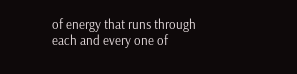of energy that runs through each and every one of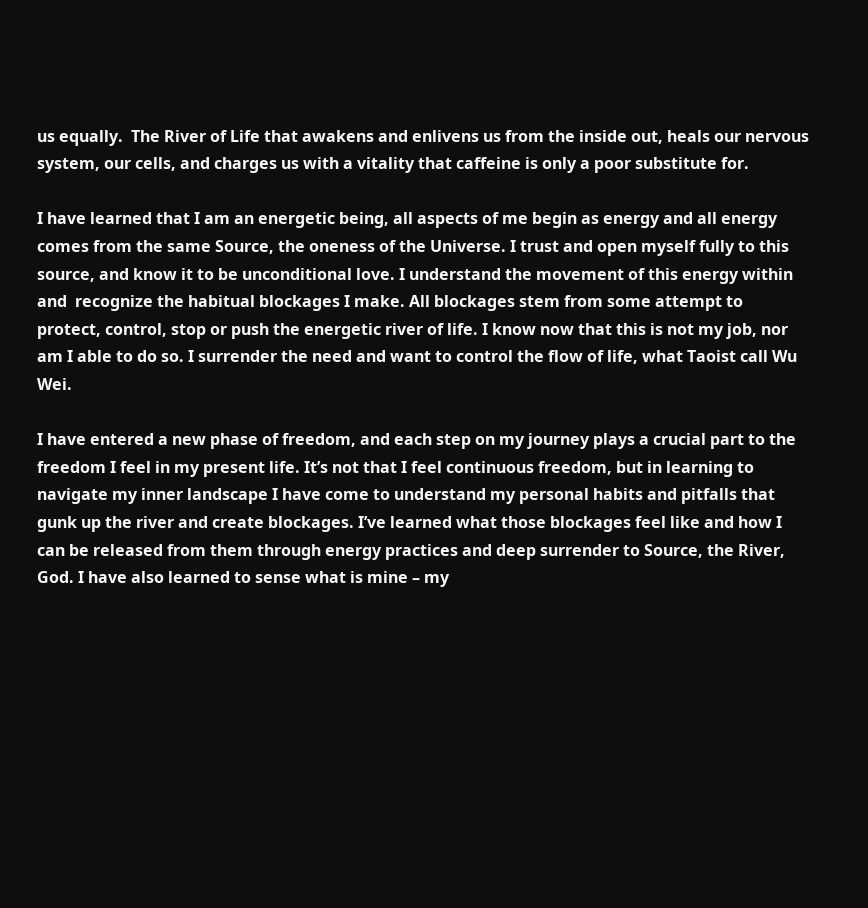us equally.  The River of Life that awakens and enlivens us from the inside out, heals our nervous system, our cells, and charges us with a vitality that caffeine is only a poor substitute for.

I have learned that I am an energetic being, all aspects of me begin as energy and all energy comes from the same Source, the oneness of the Universe. I trust and open myself fully to this source, and know it to be unconditional love. I understand the movement of this energy within and  recognize the habitual blockages I make. All blockages stem from some attempt to protect, control, stop or push the energetic river of life. I know now that this is not my job, nor am I able to do so. I surrender the need and want to control the flow of life, what Taoist call Wu Wei.

I have entered a new phase of freedom, and each step on my journey plays a crucial part to the freedom I feel in my present life. It’s not that I feel continuous freedom, but in learning to navigate my inner landscape I have come to understand my personal habits and pitfalls that gunk up the river and create blockages. I’ve learned what those blockages feel like and how I can be released from them through energy practices and deep surrender to Source, the River, God. I have also learned to sense what is mine – my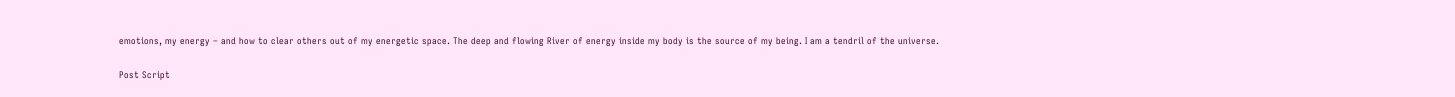emotions, my energy – and how to clear others out of my energetic space. The deep and flowing River of energy inside my body is the source of my being. I am a tendril of the universe.

Post Script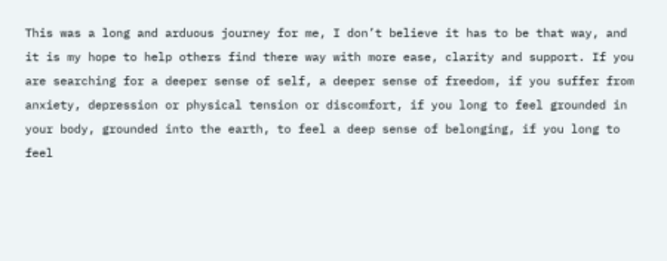This was a long and arduous journey for me, I don’t believe it has to be that way, and it is my hope to help others find there way with more ease, clarity and support. If you are searching for a deeper sense of self, a deeper sense of freedom, if you suffer from anxiety, depression or physical tension or discomfort, if you long to feel grounded in your body, grounded into the earth, to feel a deep sense of belonging, if you long to feel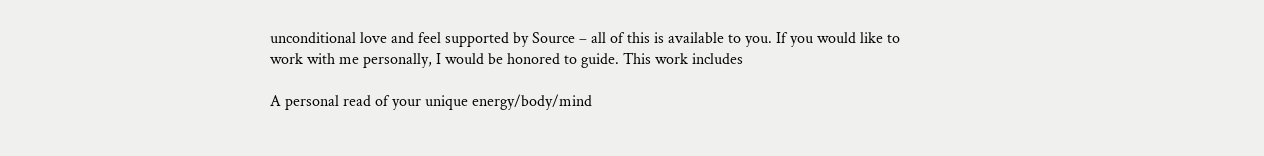unconditional love and feel supported by Source – all of this is available to you. If you would like to work with me personally, I would be honored to guide. This work includes

A personal read of your unique energy/body/mind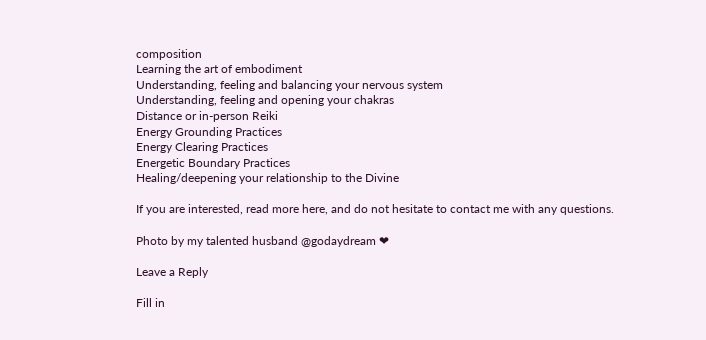composition
Learning the art of embodiment
Understanding, feeling and balancing your nervous system
Understanding, feeling and opening your chakras
Distance or in-person Reiki
Energy Grounding Practices
Energy Clearing Practices
Energetic Boundary Practices
Healing/deepening your relationship to the Divine

If you are interested, read more here, and do not hesitate to contact me with any questions.

Photo by my talented husband @godaydream ❤

Leave a Reply

Fill in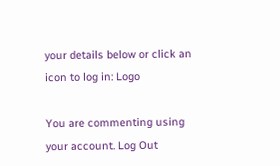your details below or click an icon to log in: Logo

You are commenting using your account. Log Out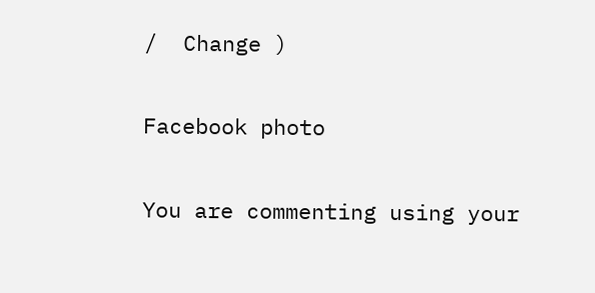/  Change )

Facebook photo

You are commenting using your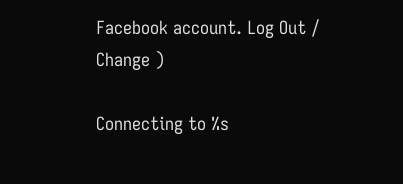Facebook account. Log Out /  Change )

Connecting to %s